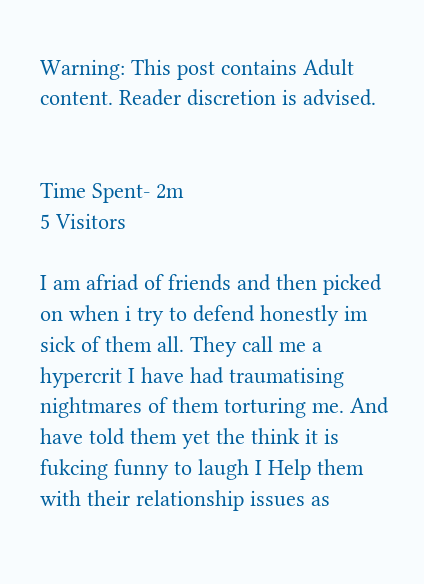Warning: This post contains Adult content. Reader discretion is advised.


Time Spent- 2m
5 Visitors

I am afriad of friends and then picked on when i try to defend honestly im sick of them all. They call me a hypercrit I have had traumatising nightmares of them torturing me. And have told them yet the think it is fukcing funny to laugh I Help them with their relationship issues as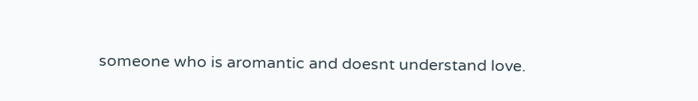someone who is aromantic and doesnt understand love.